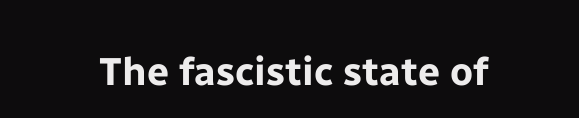The fascistic state of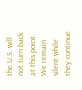the U.S. will not turn back at this point. We remain silent while they continue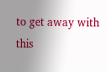to get away with this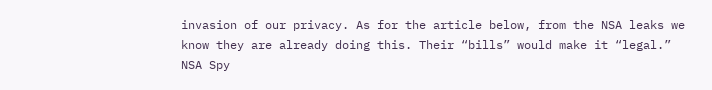invasion of our privacy. As for the article below, from the NSA leaks we know they are already doing this. Their “bills” would make it “legal.” NSA Spy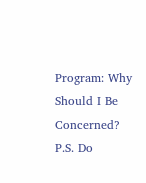Program: Why Should I Be Concerned? P.S. Do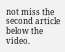not miss the second article below the video.